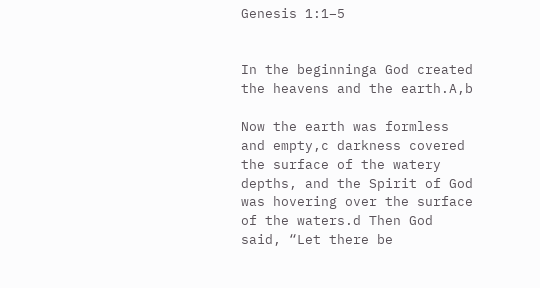Genesis 1:1–5


In the beginninga God created the heavens and the earth.A,b

Now the earth was formless and empty,c darkness covered the surface of the watery depths, and the Spirit of God was hovering over the surface of the waters.d Then God said, “Let there be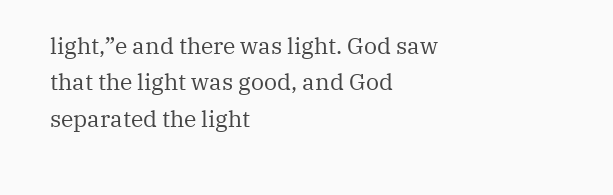light,”e and there was light. God saw that the light was good, and God separated the light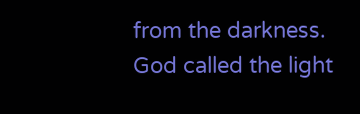from the darkness. God called the light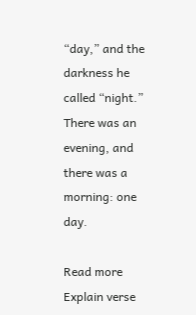“day,” and the darkness he called “night.” There was an evening, and there was a morning: one day.

Read more Explain verse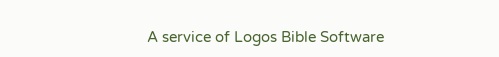A service of Logos Bible Software